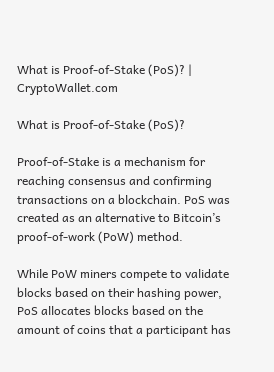What is Proof-of-Stake (PoS)? | CryptoWallet.com

What is Proof-of-Stake (PoS)?

Proof-of-Stake is a mechanism for reaching consensus and confirming transactions on a blockchain. PoS was created as an alternative to Bitcoin’s proof-of-work (PoW) method.

While PoW miners compete to validate blocks based on their hashing power, PoS allocates blocks based on the amount of coins that a participant has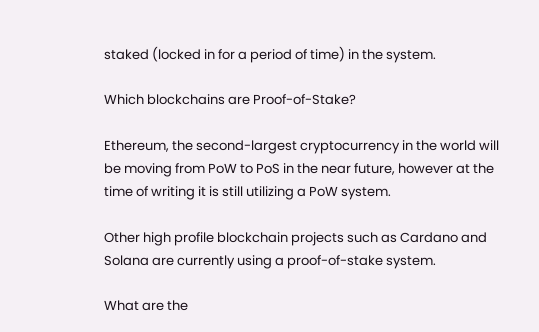staked (locked in for a period of time) in the system.

Which blockchains are Proof-of-Stake?

Ethereum, the second-largest cryptocurrency in the world will be moving from PoW to PoS in the near future, however at the time of writing it is still utilizing a PoW system.

Other high profile blockchain projects such as Cardano and Solana are currently using a proof-of-stake system.

What are the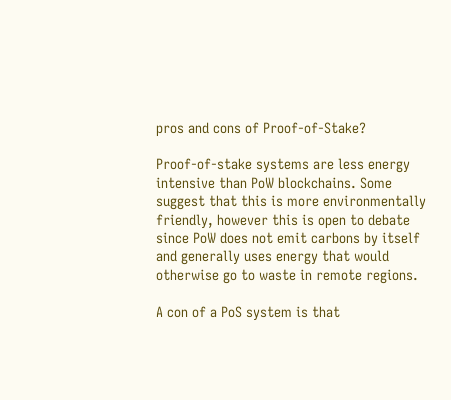pros and cons of Proof-of-Stake?

Proof-of-stake systems are less energy intensive than PoW blockchains. Some suggest that this is more environmentally friendly, however this is open to debate since PoW does not emit carbons by itself and generally uses energy that would otherwise go to waste in remote regions.

A con of a PoS system is that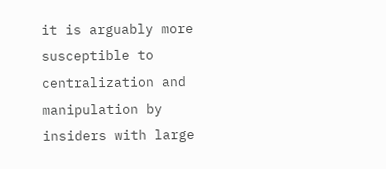it is arguably more susceptible to centralization and manipulation by insiders with large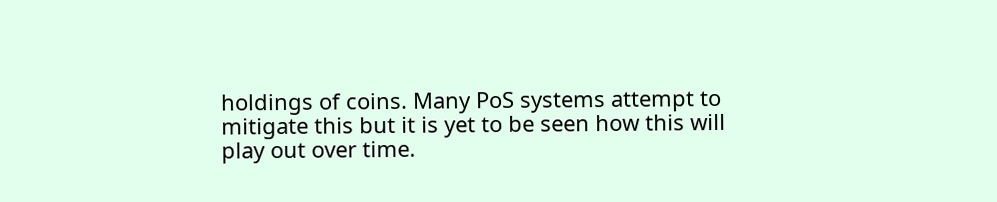holdings of coins. Many PoS systems attempt to mitigate this but it is yet to be seen how this will play out over time.